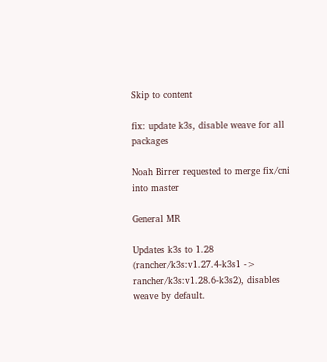Skip to content

fix: update k3s, disable weave for all packages

Noah Birrer requested to merge fix/cni into master

General MR

Updates k3s to 1.28 (rancher/k3s:v1.27.4-k3s1 -> rancher/k3s:v1.28.6-k3s2), disables weave by default.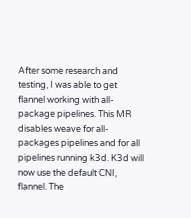After some research and testing, I was able to get flannel working with all-package pipelines. This MR disables weave for all-packages pipelines and for all pipelines running k3d. K3d will now use the default CNI, flannel. The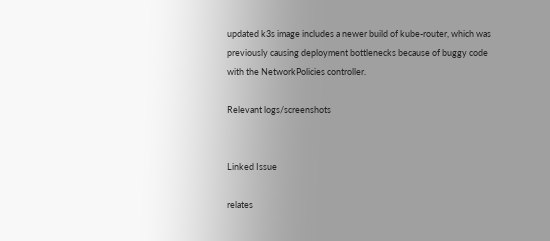updated k3s image includes a newer build of kube-router, which was previously causing deployment bottlenecks because of buggy code with the NetworkPolicies controller.

Relevant logs/screenshots


Linked Issue

relates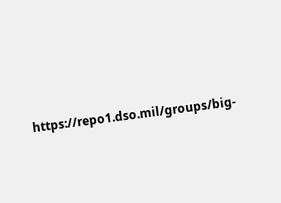https://repo1.dso.mil/groups/big-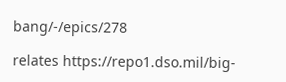bang/-/epics/278

relates https://repo1.dso.mil/big-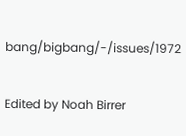bang/bigbang/-/issues/1972

Edited by Noah Birrer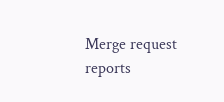Merge request reports